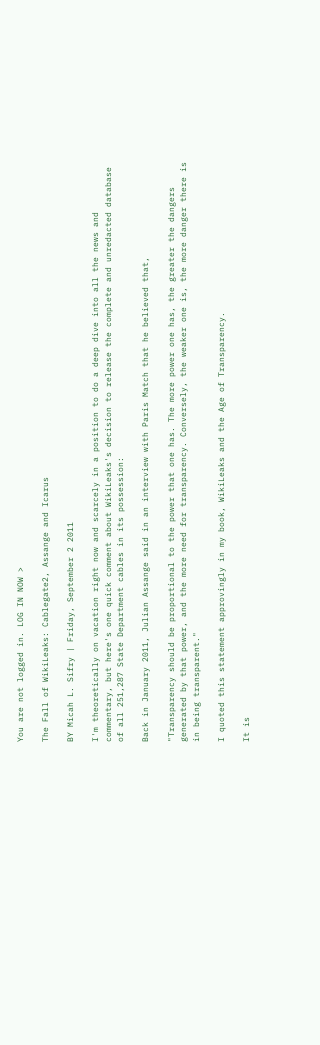You are not logged in. LOG IN NOW >

The Fall of WikiLeaks: Cablegate2, Assange and Icarus

BY Micah L. Sifry | Friday, September 2 2011

I'm theoretically on vacation right now and scarcely in a position to do a deep dive into all the news and commentary, but here's one quick comment about WikiLeaks's decision to release the complete and unredacted database of all 251,287 State Department cables in its possession:

Back in January 2011, Julian Assange said in an interview with Paris Match that he believed that,

"Transparency should be proportional to the power that one has. The more power one has, the greater the dangers generated by that power, and the more need for transparency. Conversely, the weaker one is, the more danger there is in being transparent."

I quoted this statement approvingly in my book, WikiLeaks and the Age of Transparency.

It is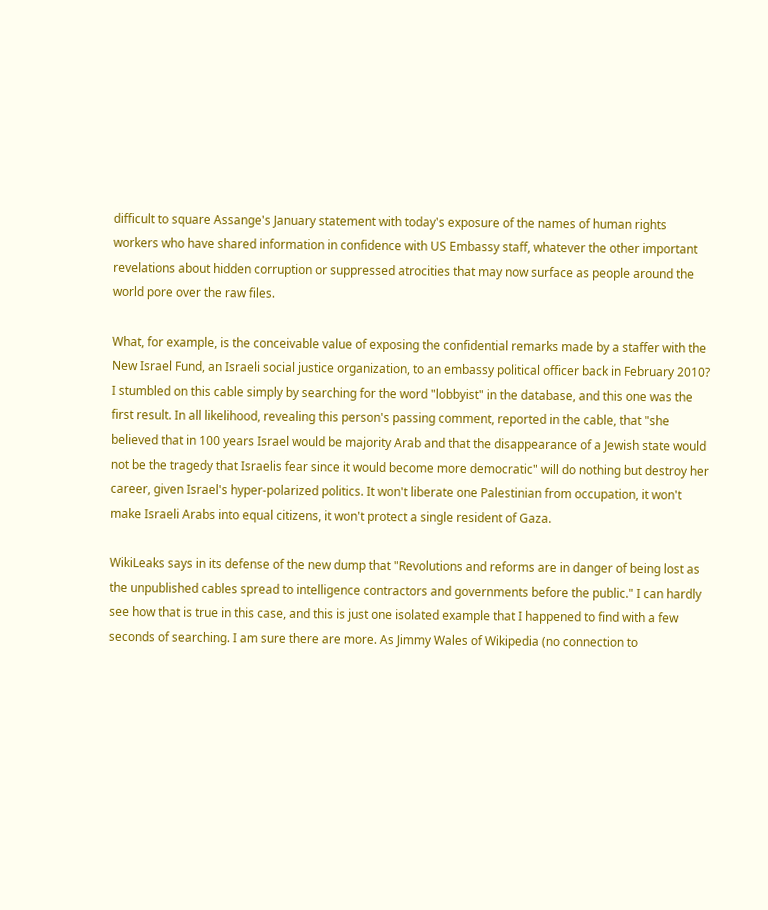difficult to square Assange's January statement with today's exposure of the names of human rights workers who have shared information in confidence with US Embassy staff, whatever the other important revelations about hidden corruption or suppressed atrocities that may now surface as people around the world pore over the raw files.

What, for example, is the conceivable value of exposing the confidential remarks made by a staffer with the New Israel Fund, an Israeli social justice organization, to an embassy political officer back in February 2010? I stumbled on this cable simply by searching for the word "lobbyist" in the database, and this one was the first result. In all likelihood, revealing this person's passing comment, reported in the cable, that "she believed that in 100 years Israel would be majority Arab and that the disappearance of a Jewish state would not be the tragedy that Israelis fear since it would become more democratic" will do nothing but destroy her career, given Israel's hyper-polarized politics. It won't liberate one Palestinian from occupation, it won't make Israeli Arabs into equal citizens, it won't protect a single resident of Gaza.

WikiLeaks says in its defense of the new dump that "Revolutions and reforms are in danger of being lost as the unpublished cables spread to intelligence contractors and governments before the public." I can hardly see how that is true in this case, and this is just one isolated example that I happened to find with a few seconds of searching. I am sure there are more. As Jimmy Wales of Wikipedia (no connection to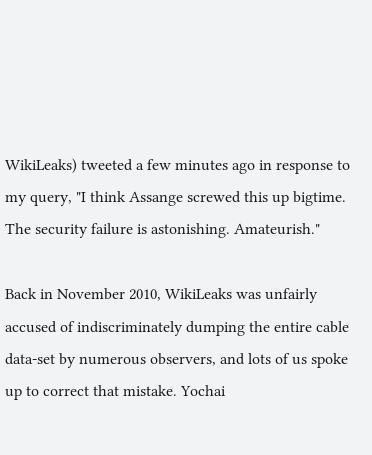WikiLeaks) tweeted a few minutes ago in response to my query, "I think Assange screwed this up bigtime. The security failure is astonishing. Amateurish."

Back in November 2010, WikiLeaks was unfairly accused of indiscriminately dumping the entire cable data-set by numerous observers, and lots of us spoke up to correct that mistake. Yochai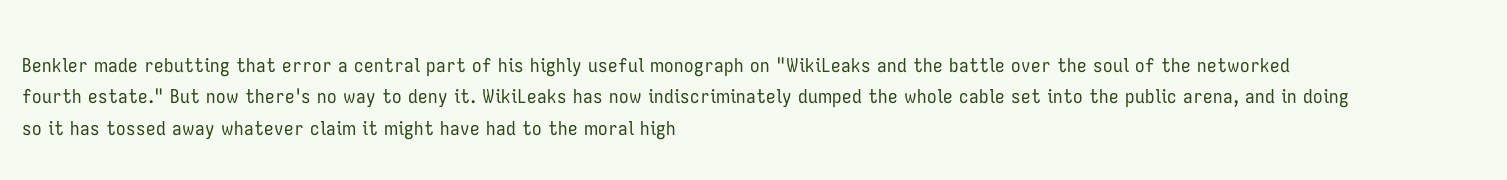Benkler made rebutting that error a central part of his highly useful monograph on "WikiLeaks and the battle over the soul of the networked fourth estate." But now there's no way to deny it. WikiLeaks has now indiscriminately dumped the whole cable set into the public arena, and in doing so it has tossed away whatever claim it might have had to the moral high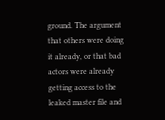ground. The argument that others were doing it already, or that bad actors were already getting access to the leaked master file and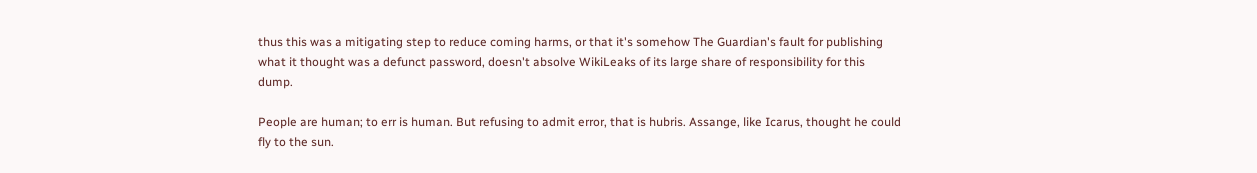thus this was a mitigating step to reduce coming harms, or that it's somehow The Guardian's fault for publishing what it thought was a defunct password, doesn't absolve WikiLeaks of its large share of responsibility for this dump.

People are human; to err is human. But refusing to admit error, that is hubris. Assange, like Icarus, thought he could fly to the sun.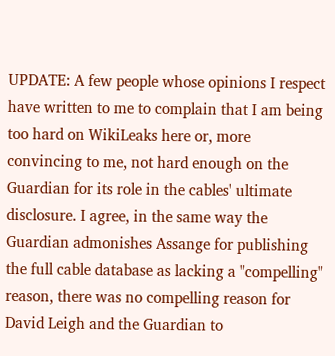UPDATE: A few people whose opinions I respect have written to me to complain that I am being too hard on WikiLeaks here or, more convincing to me, not hard enough on the Guardian for its role in the cables' ultimate disclosure. I agree, in the same way the Guardian admonishes Assange for publishing the full cable database as lacking a "compelling" reason, there was no compelling reason for David Leigh and the Guardian to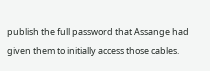publish the full password that Assange had given them to initially access those cables.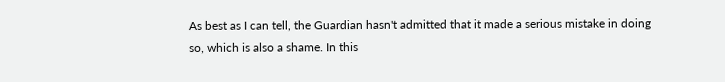As best as I can tell, the Guardian hasn't admitted that it made a serious mistake in doing so, which is also a shame. In this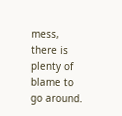mess, there is plenty of blame to go around.